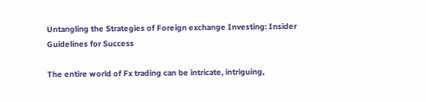Untangling the Strategies of Foreign exchange Investing: Insider Guidelines for Success

The entire world of Fx trading can be intricate, intriguing,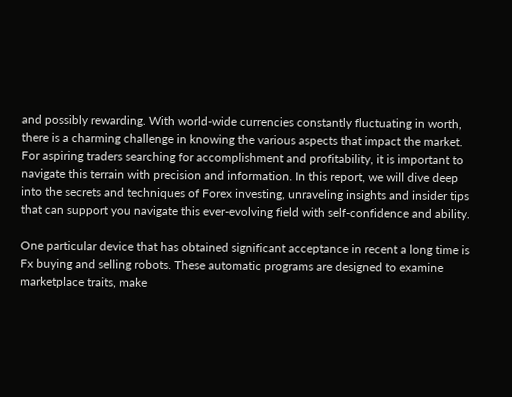and possibly rewarding. With world-wide currencies constantly fluctuating in worth, there is a charming challenge in knowing the various aspects that impact the market. For aspiring traders searching for accomplishment and profitability, it is important to navigate this terrain with precision and information. In this report, we will dive deep into the secrets and techniques of Forex investing, unraveling insights and insider tips that can support you navigate this ever-evolving field with self-confidence and ability.

One particular device that has obtained significant acceptance in recent a long time is Fx buying and selling robots. These automatic programs are designed to examine marketplace traits, make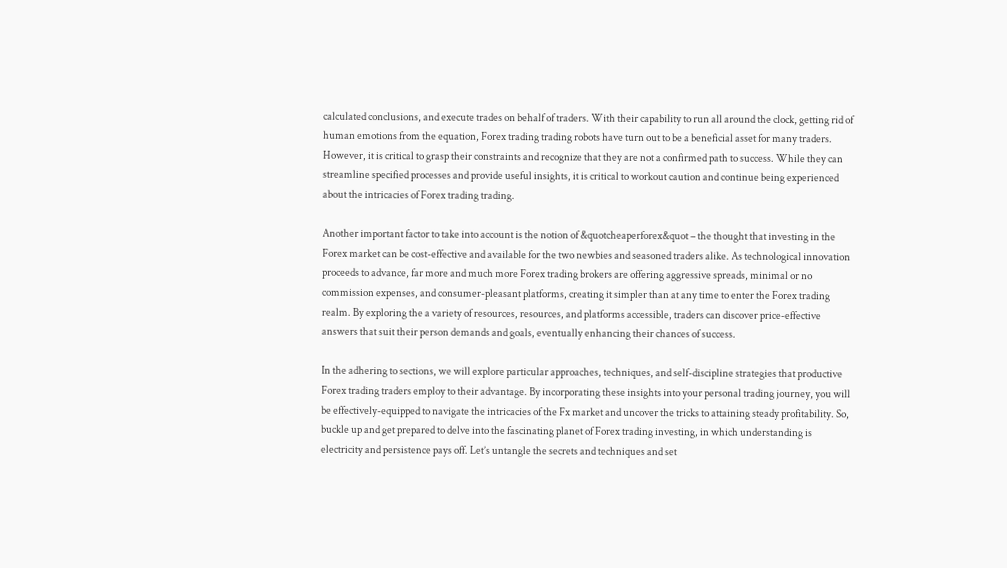calculated conclusions, and execute trades on behalf of traders. With their capability to run all around the clock, getting rid of human emotions from the equation, Forex trading trading robots have turn out to be a beneficial asset for many traders. However, it is critical to grasp their constraints and recognize that they are not a confirmed path to success. While they can streamline specified processes and provide useful insights, it is critical to workout caution and continue being experienced about the intricacies of Forex trading trading.

Another important factor to take into account is the notion of &quotcheaperforex&quot – the thought that investing in the Forex market can be cost-effective and available for the two newbies and seasoned traders alike. As technological innovation proceeds to advance, far more and much more Forex trading brokers are offering aggressive spreads, minimal or no commission expenses, and consumer-pleasant platforms, creating it simpler than at any time to enter the Forex trading realm. By exploring the a variety of resources, resources, and platforms accessible, traders can discover price-effective answers that suit their person demands and goals, eventually enhancing their chances of success.

In the adhering to sections, we will explore particular approaches, techniques, and self-discipline strategies that productive Forex trading traders employ to their advantage. By incorporating these insights into your personal trading journey, you will be effectively-equipped to navigate the intricacies of the Fx market and uncover the tricks to attaining steady profitability. So, buckle up and get prepared to delve into the fascinating planet of Forex trading investing, in which understanding is electricity and persistence pays off. Let’s untangle the secrets and techniques and set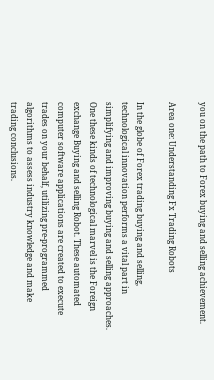you on the path to Forex buying and selling achievement.

Area one: Understanding Fx Trading Robots

In the globe of Forex trading buying and selling, technological innovation performs a vital part in simplifying and improving buying and selling approaches. One these kinds of technological marvel is the Foreign exchange Buying and selling Robot. These automated computer software applications are created to execute trades on your behalf, utilizing pre-programmed algorithms to assess industry knowledge and make trading conclusions.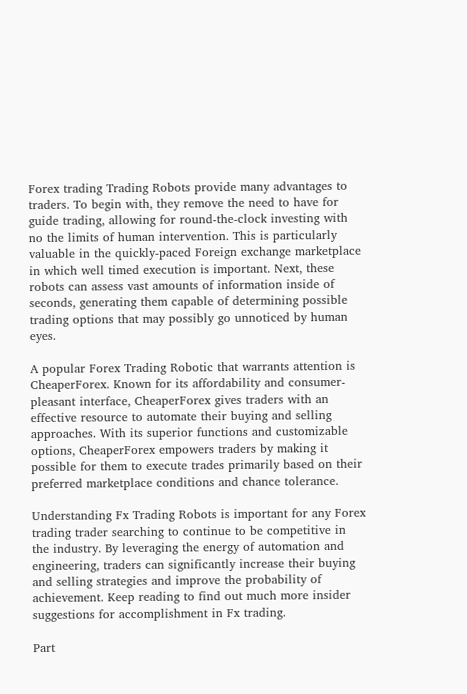Forex trading Trading Robots provide many advantages to traders. To begin with, they remove the need to have for guide trading, allowing for round-the-clock investing with no the limits of human intervention. This is particularly valuable in the quickly-paced Foreign exchange marketplace in which well timed execution is important. Next, these robots can assess vast amounts of information inside of seconds, generating them capable of determining possible trading options that may possibly go unnoticed by human eyes.

A popular Forex Trading Robotic that warrants attention is CheaperForex. Known for its affordability and consumer-pleasant interface, CheaperForex gives traders with an effective resource to automate their buying and selling approaches. With its superior functions and customizable options, CheaperForex empowers traders by making it possible for them to execute trades primarily based on their preferred marketplace conditions and chance tolerance.

Understanding Fx Trading Robots is important for any Forex trading trader searching to continue to be competitive in the industry. By leveraging the energy of automation and engineering, traders can significantly increase their buying and selling strategies and improve the probability of achievement. Keep reading to find out much more insider suggestions for accomplishment in Fx trading.

Part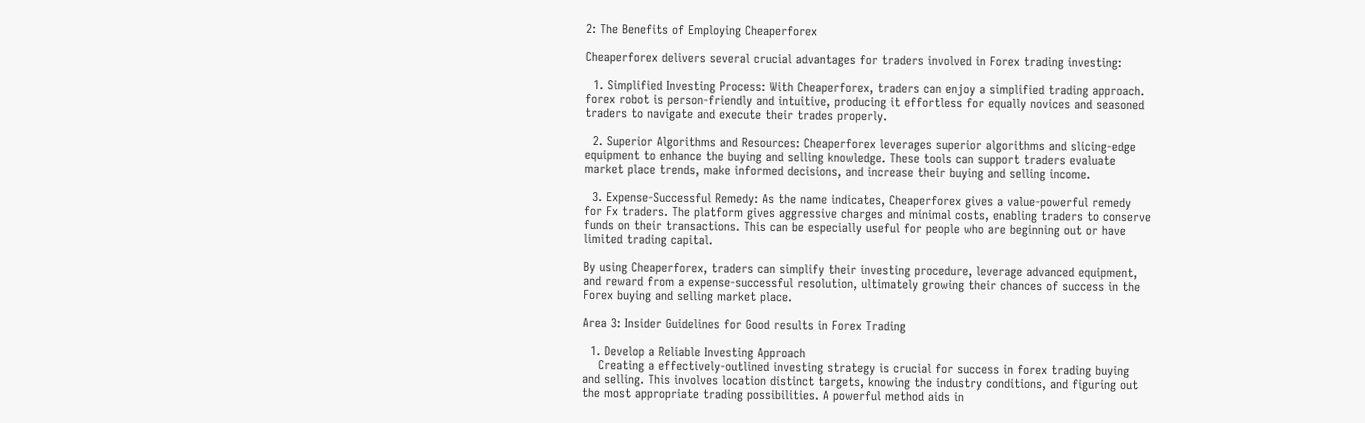2: The Benefits of Employing Cheaperforex

Cheaperforex delivers several crucial advantages for traders involved in Forex trading investing:

  1. Simplified Investing Process: With Cheaperforex, traders can enjoy a simplified trading approach. forex robot is person-friendly and intuitive, producing it effortless for equally novices and seasoned traders to navigate and execute their trades properly.

  2. Superior Algorithms and Resources: Cheaperforex leverages superior algorithms and slicing-edge equipment to enhance the buying and selling knowledge. These tools can support traders evaluate market place trends, make informed decisions, and increase their buying and selling income.

  3. Expense-Successful Remedy: As the name indicates, Cheaperforex gives a value-powerful remedy for Fx traders. The platform gives aggressive charges and minimal costs, enabling traders to conserve funds on their transactions. This can be especially useful for people who are beginning out or have limited trading capital.

By using Cheaperforex, traders can simplify their investing procedure, leverage advanced equipment, and reward from a expense-successful resolution, ultimately growing their chances of success in the Forex buying and selling market place.

Area 3: Insider Guidelines for Good results in Forex Trading

  1. Develop a Reliable Investing Approach
    Creating a effectively-outlined investing strategy is crucial for success in forex trading buying and selling. This involves location distinct targets, knowing the industry conditions, and figuring out the most appropriate trading possibilities. A powerful method aids in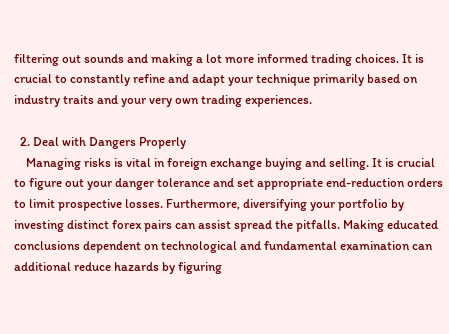filtering out sounds and making a lot more informed trading choices. It is crucial to constantly refine and adapt your technique primarily based on industry traits and your very own trading experiences.

  2. Deal with Dangers Properly
    Managing risks is vital in foreign exchange buying and selling. It is crucial to figure out your danger tolerance and set appropriate end-reduction orders to limit prospective losses. Furthermore, diversifying your portfolio by investing distinct forex pairs can assist spread the pitfalls. Making educated conclusions dependent on technological and fundamental examination can additional reduce hazards by figuring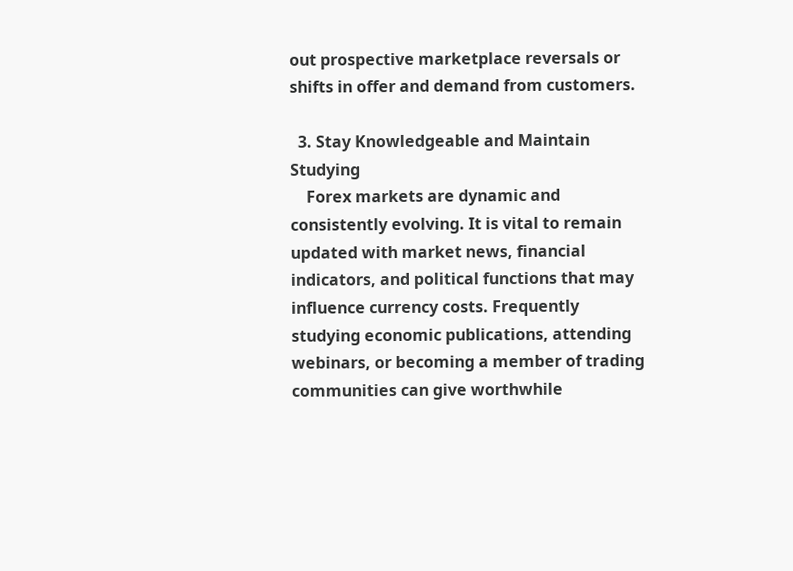out prospective marketplace reversals or shifts in offer and demand from customers.

  3. Stay Knowledgeable and Maintain Studying
    Forex markets are dynamic and consistently evolving. It is vital to remain updated with market news, financial indicators, and political functions that may influence currency costs. Frequently studying economic publications, attending webinars, or becoming a member of trading communities can give worthwhile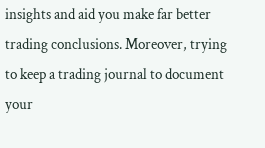insights and aid you make far better trading conclusions. Moreover, trying to keep a trading journal to document your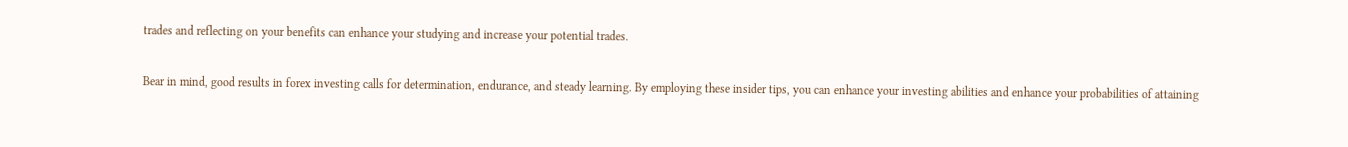trades and reflecting on your benefits can enhance your studying and increase your potential trades.

Bear in mind, good results in forex investing calls for determination, endurance, and steady learning. By employing these insider tips, you can enhance your investing abilities and enhance your probabilities of attaining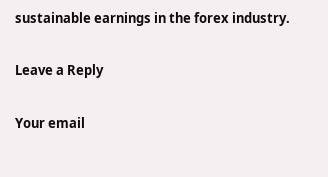sustainable earnings in the forex industry.

Leave a Reply

Your email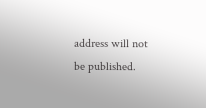address will not be published.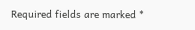Required fields are marked *